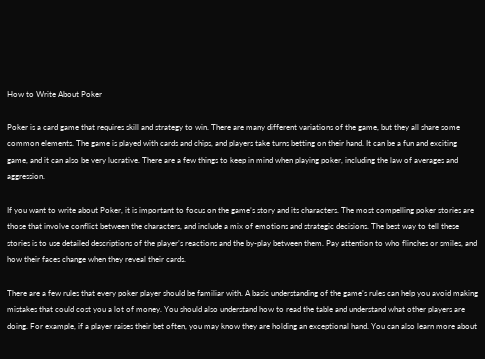How to Write About Poker

Poker is a card game that requires skill and strategy to win. There are many different variations of the game, but they all share some common elements. The game is played with cards and chips, and players take turns betting on their hand. It can be a fun and exciting game, and it can also be very lucrative. There are a few things to keep in mind when playing poker, including the law of averages and aggression.

If you want to write about Poker, it is important to focus on the game’s story and its characters. The most compelling poker stories are those that involve conflict between the characters, and include a mix of emotions and strategic decisions. The best way to tell these stories is to use detailed descriptions of the player’s reactions and the by-play between them. Pay attention to who flinches or smiles, and how their faces change when they reveal their cards.

There are a few rules that every poker player should be familiar with. A basic understanding of the game’s rules can help you avoid making mistakes that could cost you a lot of money. You should also understand how to read the table and understand what other players are doing. For example, if a player raises their bet often, you may know they are holding an exceptional hand. You can also learn more about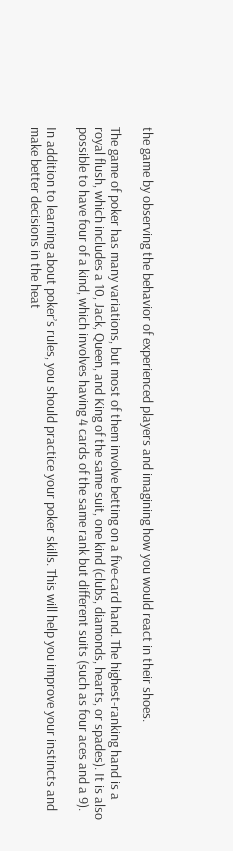the game by observing the behavior of experienced players and imagining how you would react in their shoes.

The game of poker has many variations, but most of them involve betting on a five-card hand. The highest-ranking hand is a royal flush, which includes a 10, Jack, Queen, and King of the same suit, one kind (clubs, diamonds, hearts, or spades). It is also possible to have four of a kind, which involves having 4 cards of the same rank but different suits (such as four aces and a 9).

In addition to learning about poker’s rules, you should practice your poker skills. This will help you improve your instincts and make better decisions in the heat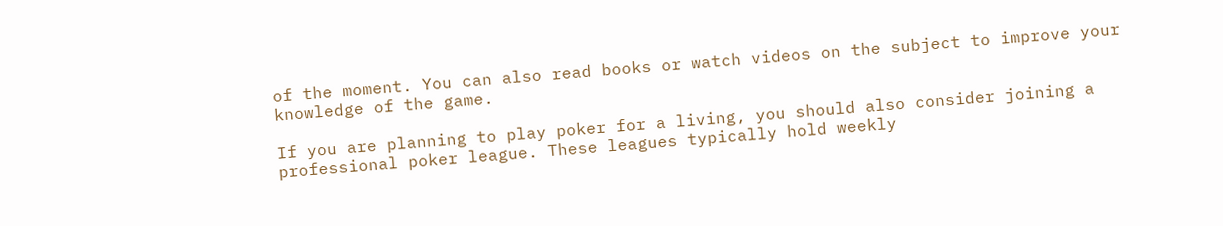of the moment. You can also read books or watch videos on the subject to improve your knowledge of the game.

If you are planning to play poker for a living, you should also consider joining a professional poker league. These leagues typically hold weekly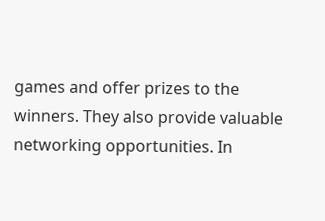games and offer prizes to the winners. They also provide valuable networking opportunities. In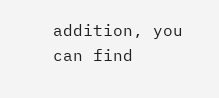addition, you can find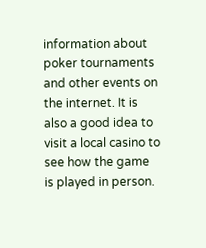information about poker tournaments and other events on the internet. It is also a good idea to visit a local casino to see how the game is played in person.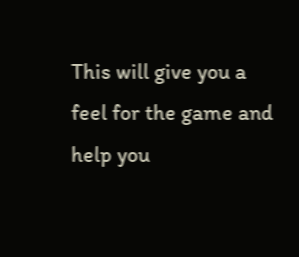This will give you a feel for the game and help you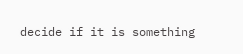decide if it is something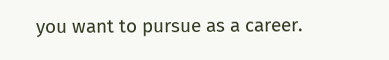you want to pursue as a career.